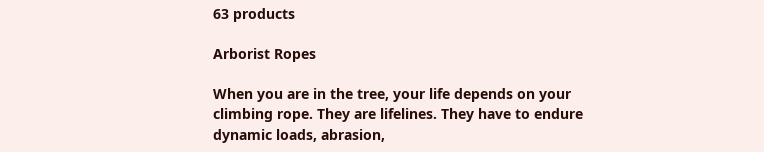63 products

Arborist Ropes

When you are in the tree, your life depends on your climbing rope. They are lifelines. They have to endure dynamic loads, abrasion,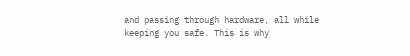and passing through hardware, all while keeping you safe. This is why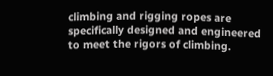climbing and rigging ropes are specifically designed and engineered to meet the rigors of climbing.